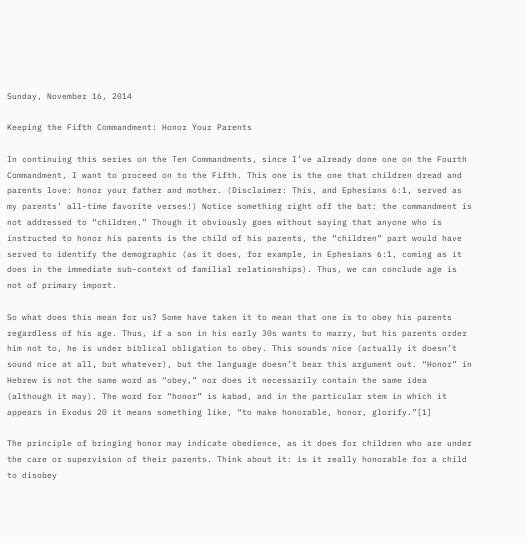Sunday, November 16, 2014

Keeping the Fifth Commandment: Honor Your Parents

In continuing this series on the Ten Commandments, since I’ve already done one on the Fourth Commandment, I want to proceed on to the Fifth. This one is the one that children dread and parents love: honor your father and mother. (Disclaimer: This, and Ephesians 6:1, served as my parents’ all-time favorite verses!) Notice something right off the bat: the commandment is not addressed to “children.” Though it obviously goes without saying that anyone who is instructed to honor his parents is the child of his parents, the “children” part would have served to identify the demographic (as it does, for example, in Ephesians 6:1, coming as it does in the immediate sub-context of familial relationships). Thus, we can conclude age is not of primary import.

So what does this mean for us? Some have taken it to mean that one is to obey his parents regardless of his age. Thus, if a son in his early 30s wants to marry, but his parents order him not to, he is under biblical obligation to obey. This sounds nice (actually it doesn’t sound nice at all, but whatever), but the language doesn’t bear this argument out. “Honor” in Hebrew is not the same word as “obey,” nor does it necessarily contain the same idea (although it may). The word for “honor” is kabad, and in the particular stem in which it appears in Exodus 20 it means something like, “to make honorable, honor, glorify.”[1]

The principle of bringing honor may indicate obedience, as it does for children who are under the care or supervision of their parents. Think about it: is it really honorable for a child to disobey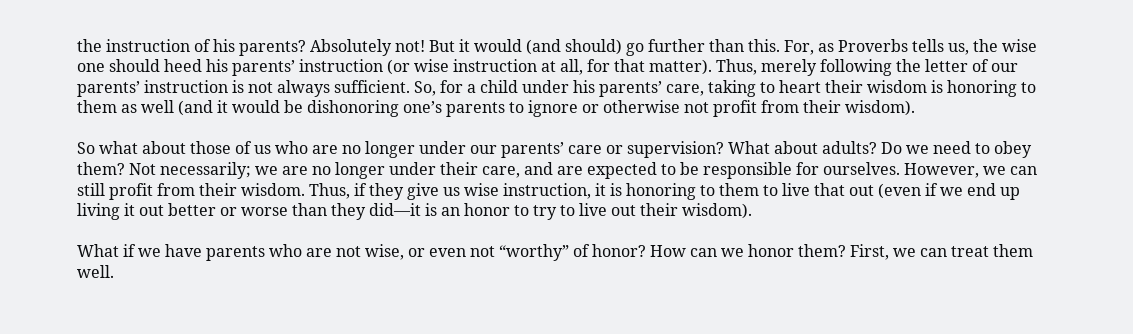the instruction of his parents? Absolutely not! But it would (and should) go further than this. For, as Proverbs tells us, the wise one should heed his parents’ instruction (or wise instruction at all, for that matter). Thus, merely following the letter of our parents’ instruction is not always sufficient. So, for a child under his parents’ care, taking to heart their wisdom is honoring to them as well (and it would be dishonoring one’s parents to ignore or otherwise not profit from their wisdom).

So what about those of us who are no longer under our parents’ care or supervision? What about adults? Do we need to obey them? Not necessarily; we are no longer under their care, and are expected to be responsible for ourselves. However, we can still profit from their wisdom. Thus, if they give us wise instruction, it is honoring to them to live that out (even if we end up living it out better or worse than they did—it is an honor to try to live out their wisdom).

What if we have parents who are not wise, or even not “worthy” of honor? How can we honor them? First, we can treat them well.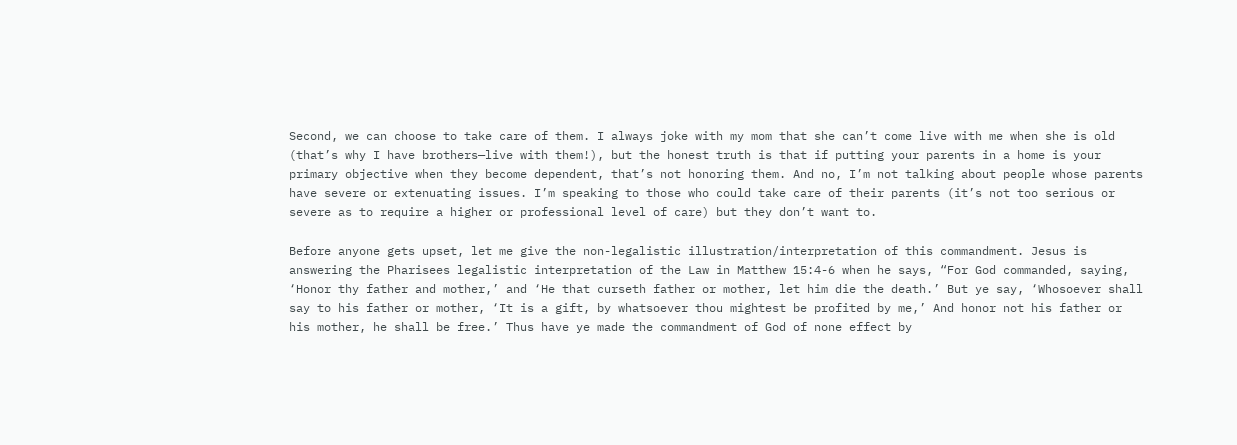Second, we can choose to take care of them. I always joke with my mom that she can’t come live with me when she is old (that’s why I have brothers—live with them!), but the honest truth is that if putting your parents in a home is your primary objective when they become dependent, that’s not honoring them. And no, I’m not talking about people whose parents have severe or extenuating issues. I’m speaking to those who could take care of their parents (it’s not too serious or severe as to require a higher or professional level of care) but they don’t want to.

Before anyone gets upset, let me give the non-legalistic illustration/interpretation of this commandment. Jesus is answering the Pharisees legalistic interpretation of the Law in Matthew 15:4-6 when he says, “For God commanded, saying, ‘Honor thy father and mother,’ and ‘He that curseth father or mother, let him die the death.’ But ye say, ‘Whosoever shall say to his father or mother, ‘It is a gift, by whatsoever thou mightest be profited by me,’ And honor not his father or his mother, he shall be free.’ Thus have ye made the commandment of God of none effect by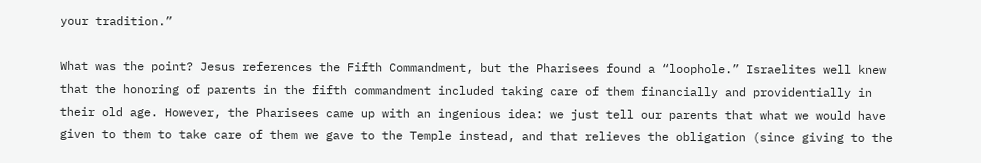your tradition.”

What was the point? Jesus references the Fifth Commandment, but the Pharisees found a “loophole.” Israelites well knew that the honoring of parents in the fifth commandment included taking care of them financially and providentially in their old age. However, the Pharisees came up with an ingenious idea: we just tell our parents that what we would have given to them to take care of them we gave to the Temple instead, and that relieves the obligation (since giving to the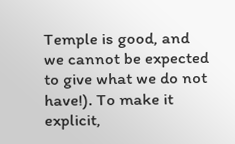Temple is good, and we cannot be expected to give what we do not have!). To make it explicit,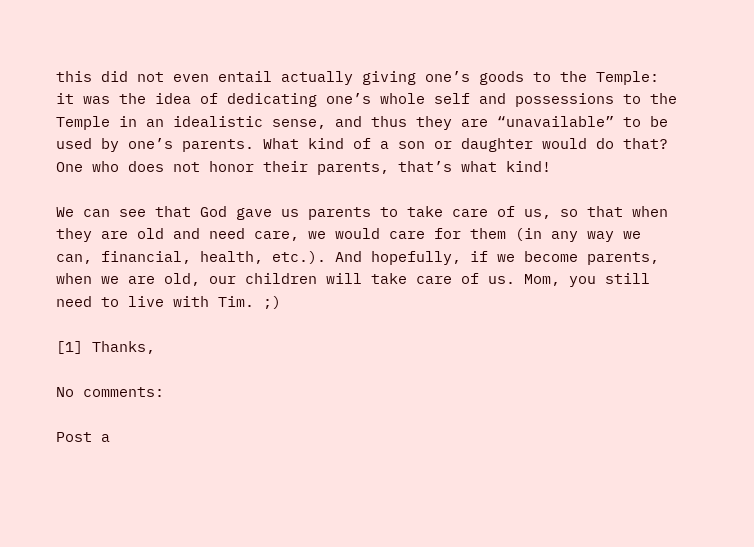this did not even entail actually giving one’s goods to the Temple: it was the idea of dedicating one’s whole self and possessions to the Temple in an idealistic sense, and thus they are “unavailable” to be used by one’s parents. What kind of a son or daughter would do that? One who does not honor their parents, that’s what kind!

We can see that God gave us parents to take care of us, so that when they are old and need care, we would care for them (in any way we can, financial, health, etc.). And hopefully, if we become parents, when we are old, our children will take care of us. Mom, you still need to live with Tim. ;)

[1] Thanks,

No comments:

Post a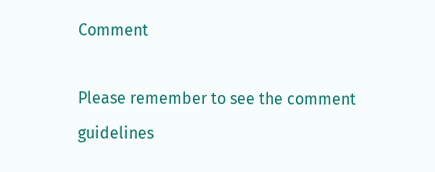Comment

Please remember to see the comment guidelines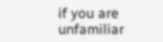if you are unfamiliar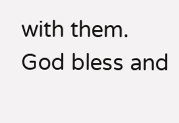with them. God bless and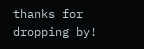thanks for dropping by!